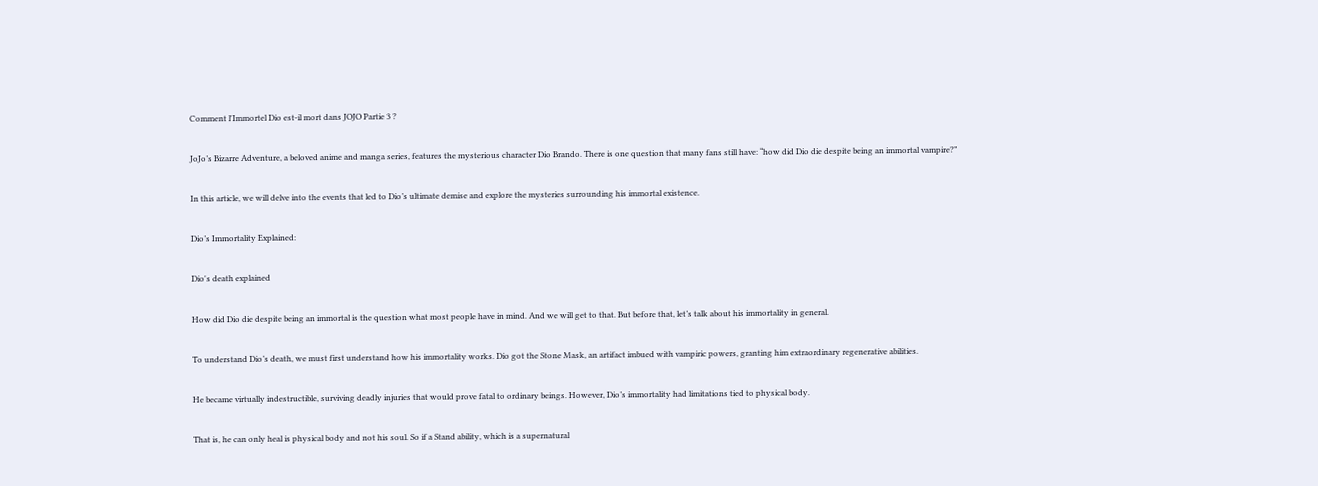Comment l'Immortel Dio est-il mort dans JOJO Partie 3 ?

JoJo’s Bizarre Adventure, a beloved anime and manga series, features the mysterious character Dio Brando. There is one question that many fans still have: “how did Dio die despite being an immortal vampire?”

In this article, we will delve into the events that led to Dio’s ultimate demise and explore the mysteries surrounding his immortal existence.

Dio’s Immortality Explained:

Dio's death explained

How did Dio die despite being an immortal is the question what most people have in mind. And we will get to that. But before that, let’s talk about his immortality in general.

To understand Dio’s death, we must first understand how his immortality works. Dio got the Stone Mask, an artifact imbued with vampiric powers, granting him extraordinary regenerative abilities.

He became virtually indestructible, surviving deadly injuries that would prove fatal to ordinary beings. However, Dio’s immortality had limitations tied to physical body.

That is, he can only heal is physical body and not his soul. So if a Stand ability, which is a supernatural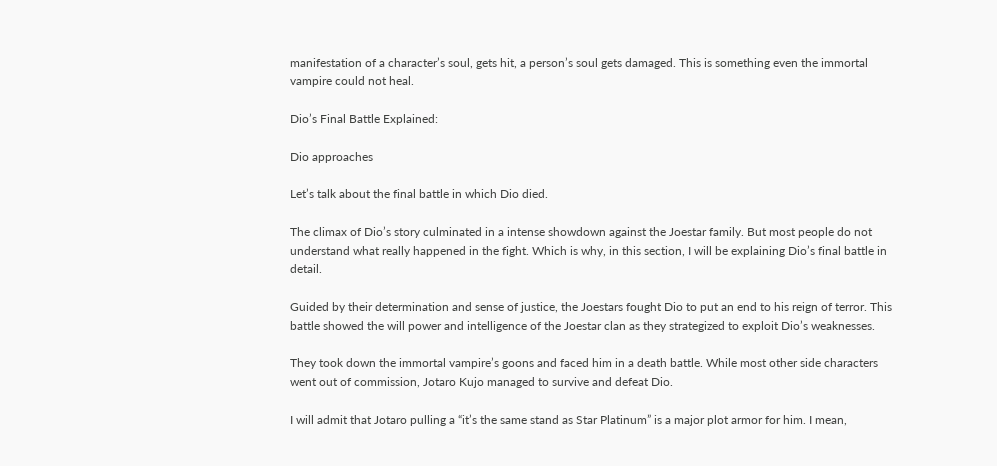manifestation of a character’s soul, gets hit, a person’s soul gets damaged. This is something even the immortal vampire could not heal.

Dio’s Final Battle Explained:

Dio approaches

Let’s talk about the final battle in which Dio died.

The climax of Dio’s story culminated in a intense showdown against the Joestar family. But most people do not understand what really happened in the fight. Which is why, in this section, I will be explaining Dio’s final battle in detail.

Guided by their determination and sense of justice, the Joestars fought Dio to put an end to his reign of terror. This battle showed the will power and intelligence of the Joestar clan as they strategized to exploit Dio’s weaknesses.

They took down the immortal vampire’s goons and faced him in a death battle. While most other side characters went out of commission, Jotaro Kujo managed to survive and defeat Dio.

I will admit that Jotaro pulling a “it’s the same stand as Star Platinum” is a major plot armor for him. I mean,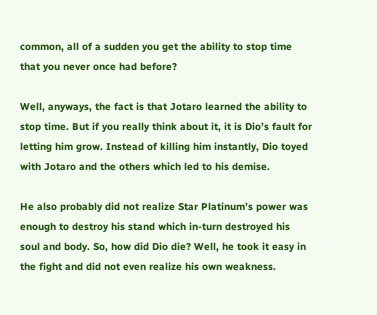common, all of a sudden you get the ability to stop time that you never once had before?

Well, anyways, the fact is that Jotaro learned the ability to stop time. But if you really think about it, it is Dio’s fault for letting him grow. Instead of killing him instantly, Dio toyed with Jotaro and the others which led to his demise.

He also probably did not realize Star Platinum’s power was enough to destroy his stand which in-turn destroyed his soul and body. So, how did Dio die? Well, he took it easy in the fight and did not even realize his own weakness.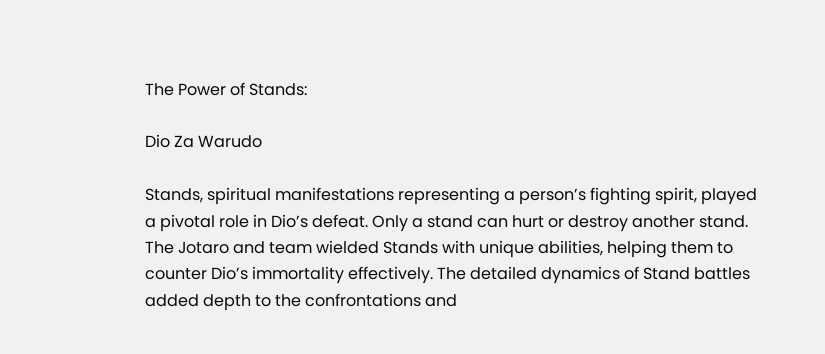The Power of Stands:

Dio Za Warudo

Stands, spiritual manifestations representing a person’s fighting spirit, played a pivotal role in Dio’s defeat. Only a stand can hurt or destroy another stand. The Jotaro and team wielded Stands with unique abilities, helping them to counter Dio’s immortality effectively. The detailed dynamics of Stand battles added depth to the confrontations and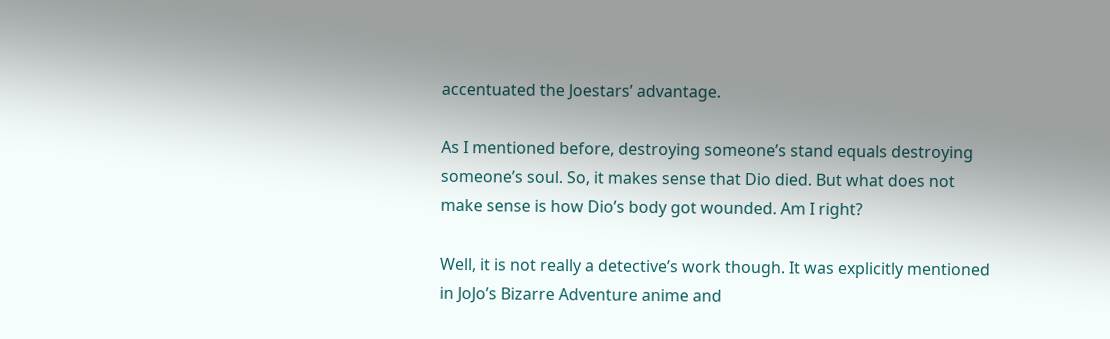accentuated the Joestars’ advantage.

As I mentioned before, destroying someone’s stand equals destroying someone’s soul. So, it makes sense that Dio died. But what does not make sense is how Dio’s body got wounded. Am I right?

Well, it is not really a detective’s work though. It was explicitly mentioned in JoJo’s Bizarre Adventure anime and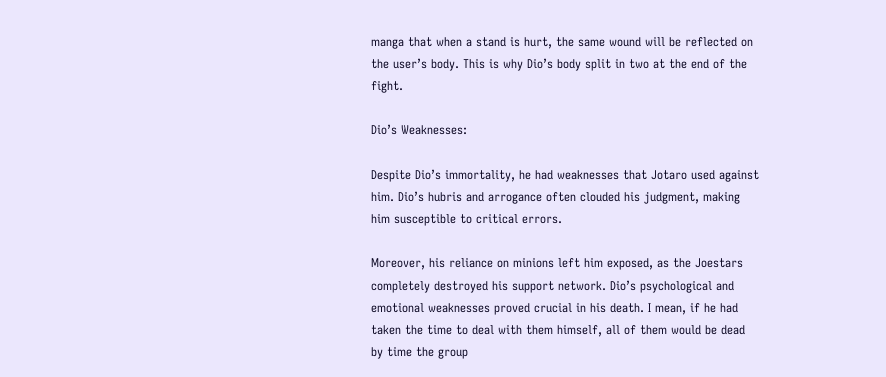manga that when a stand is hurt, the same wound will be reflected on the user’s body. This is why Dio’s body split in two at the end of the fight.

Dio’s Weaknesses:

Despite Dio’s immortality, he had weaknesses that Jotaro used against him. Dio’s hubris and arrogance often clouded his judgment, making him susceptible to critical errors.

Moreover, his reliance on minions left him exposed, as the Joestars completely destroyed his support network. Dio’s psychological and emotional weaknesses proved crucial in his death. I mean, if he had taken the time to deal with them himself, all of them would be dead by time the group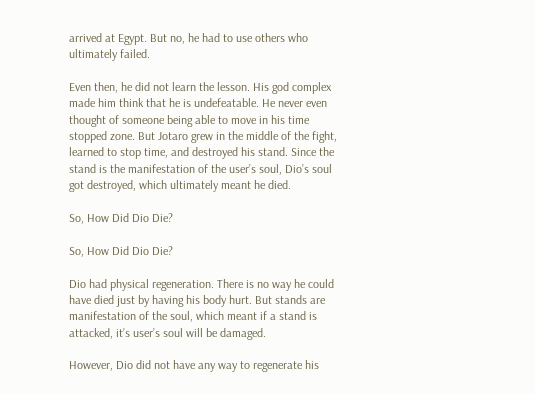arrived at Egypt. But no, he had to use others who ultimately failed.

Even then, he did not learn the lesson. His god complex made him think that he is undefeatable. He never even thought of someone being able to move in his time stopped zone. But Jotaro grew in the middle of the fight, learned to stop time, and destroyed his stand. Since the stand is the manifestation of the user’s soul, Dio’s soul got destroyed, which ultimately meant he died.

So, How Did Dio Die?

So, How Did Dio Die?

Dio had physical regeneration. There is no way he could have died just by having his body hurt. But stands are manifestation of the soul, which meant if a stand is attacked, it’s user’s soul will be damaged.

However, Dio did not have any way to regenerate his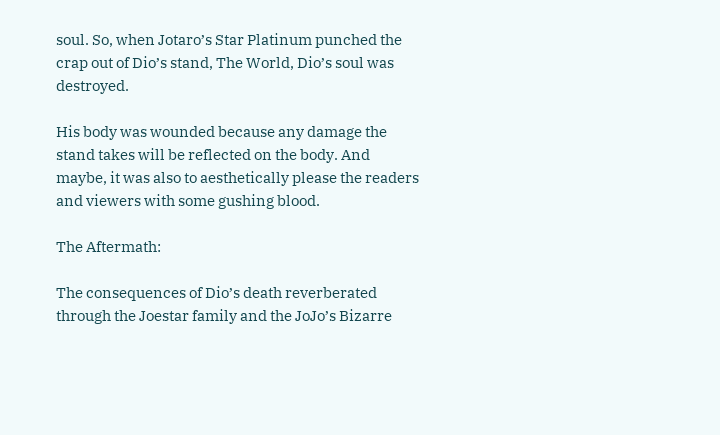soul. So, when Jotaro’s Star Platinum punched the crap out of Dio’s stand, The World, Dio’s soul was destroyed.

His body was wounded because any damage the stand takes will be reflected on the body. And maybe, it was also to aesthetically please the readers and viewers with some gushing blood.

The Aftermath:

The consequences of Dio’s death reverberated through the Joestar family and the JoJo’s Bizarre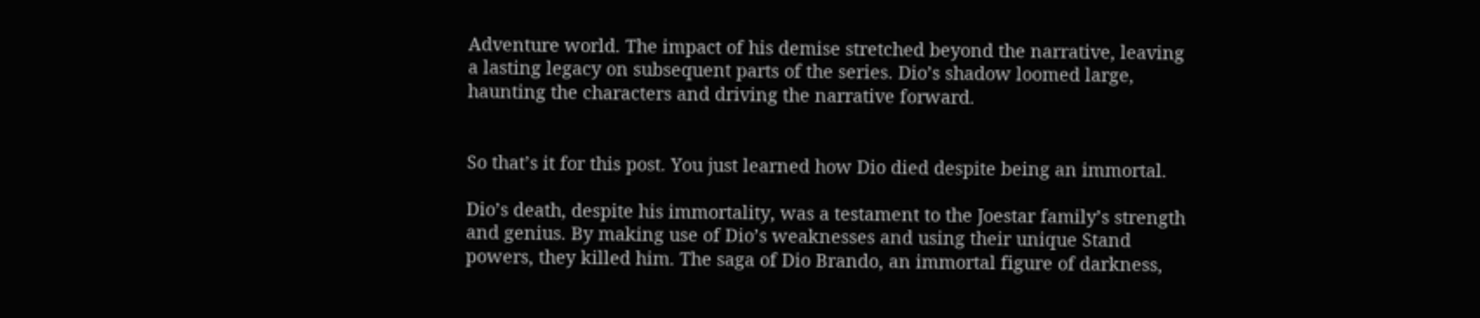Adventure world. The impact of his demise stretched beyond the narrative, leaving a lasting legacy on subsequent parts of the series. Dio’s shadow loomed large, haunting the characters and driving the narrative forward.


So that’s it for this post. You just learned how Dio died despite being an immortal.

Dio’s death, despite his immortality, was a testament to the Joestar family’s strength and genius. By making use of Dio’s weaknesses and using their unique Stand powers, they killed him. The saga of Dio Brando, an immortal figure of darkness,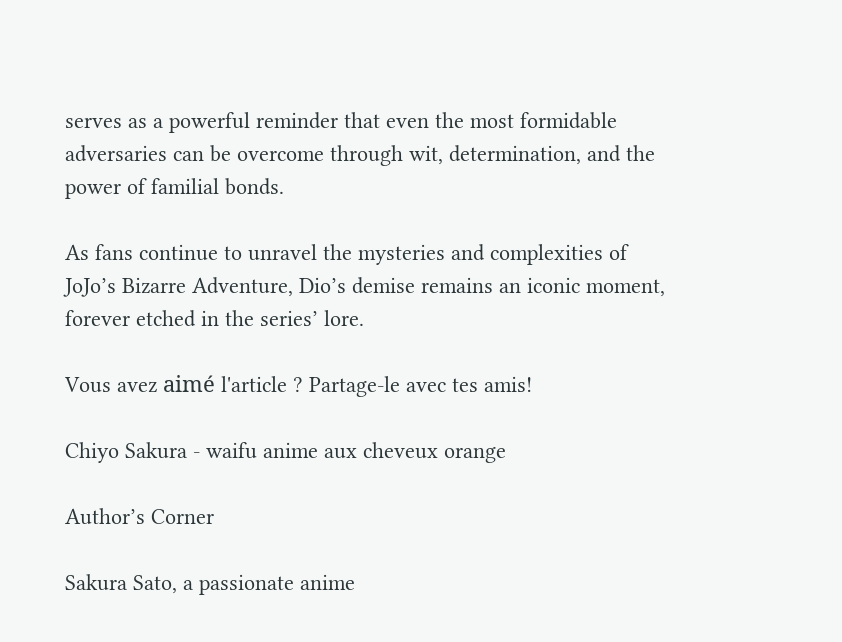serves as a powerful reminder that even the most formidable adversaries can be overcome through wit, determination, and the power of familial bonds.

As fans continue to unravel the mysteries and complexities of JoJo’s Bizarre Adventure, Dio’s demise remains an iconic moment, forever etched in the series’ lore.

Vous avez aimé l'article ? Partage-le avec tes amis!

Chiyo Sakura - waifu anime aux cheveux orange

Author’s Corner

Sakura Sato, a passionate anime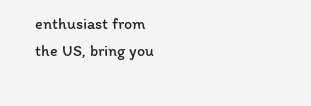enthusiast from the US, bring you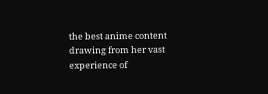the best anime content drawing from her vast experience of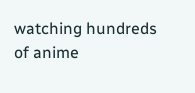watching hundreds of anime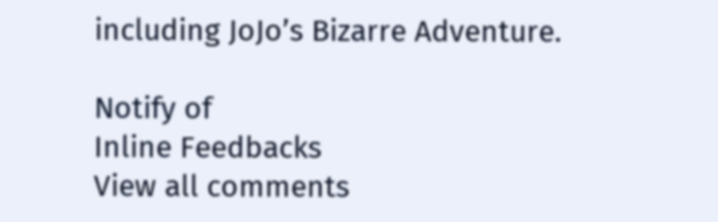including JoJo’s Bizarre Adventure.

Notify of
Inline Feedbacks
View all comments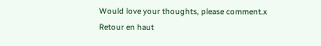Would love your thoughts, please comment.x
Retour en haut